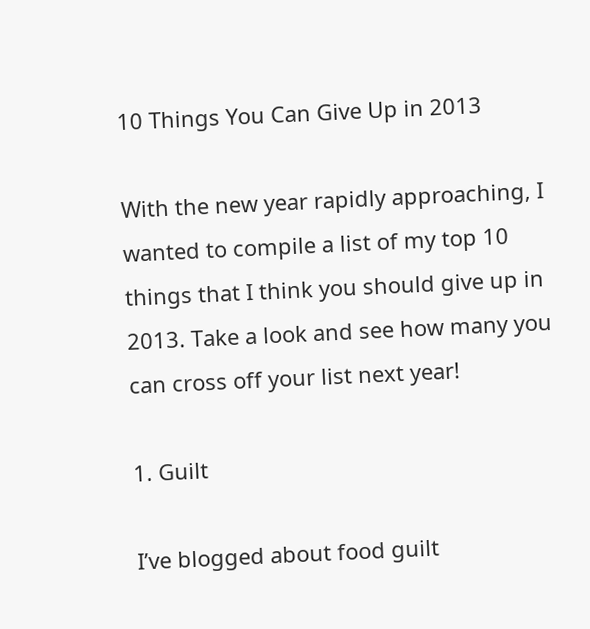10 Things You Can Give Up in 2013

With the new year rapidly approaching, I wanted to compile a list of my top 10 things that I think you should give up in 2013. Take a look and see how many you can cross off your list next year!

1. Guilt

I’ve blogged about food guilt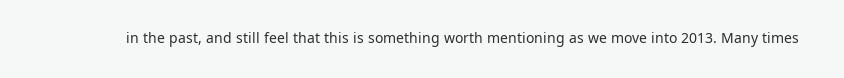in the past, and still feel that this is something worth mentioning as we move into 2013. Many times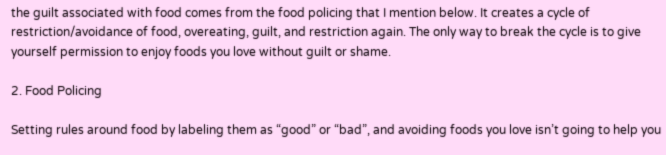the guilt associated with food comes from the food policing that I mention below. It creates a cycle of restriction/avoidance of food, overeating, guilt, and restriction again. The only way to break the cycle is to give yourself permission to enjoy foods you love without guilt or shame.

2. Food Policing

Setting rules around food by labeling them as “good” or “bad”, and avoiding foods you love isn’t going to help you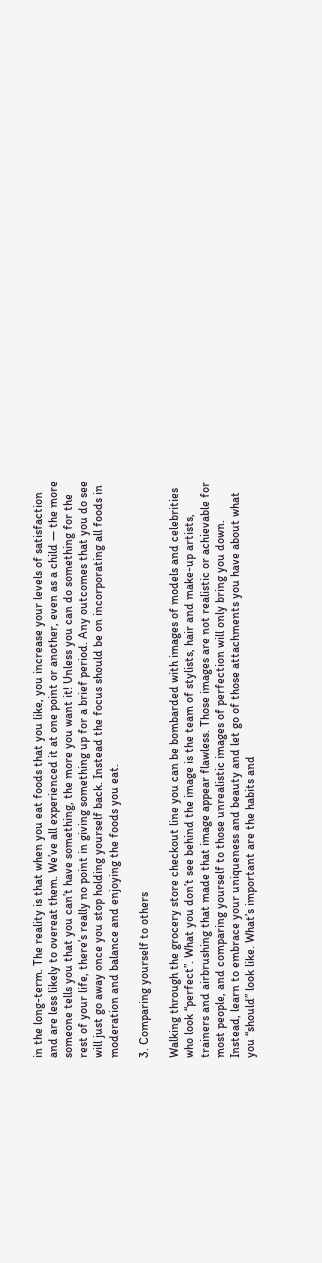in the long-term. The reality is that when you eat foods that you like, you increase your levels of satisfaction and are less likely to overeat them. We’ve all experienced it at one point or another, even as a child — the more someone tells you that you can’t have something, the more you want it! Unless you can do something for the rest of your life, there’s really no point in giving something up for a brief period. Any outcomes that you do see will just go away once you stop holding yourself back. Instead the focus should be on incorporating all foods in moderation and balance and enjoying the foods you eat.

3. Comparing yourself to others

Walking through the grocery store checkout line you can be bombarded with images of models and celebrities who look “perfect”. What you don’t see behind the image is the team of stylists, hair and make-up artists, trainers and airbrushing that made that image appear flawless. Those images are not realistic or achievable for most people, and comparing yourself to those unrealistic images of perfection will only bring you down. Instead, learn to embrace your uniqueness and beauty and let go of those attachments you have about what you “should” look like. What’s important are the habits and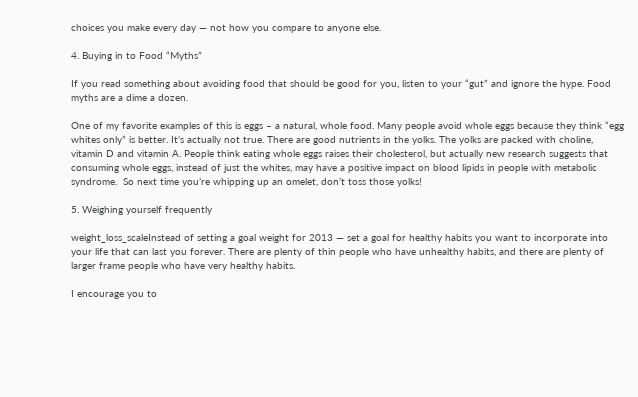choices you make every day — not how you compare to anyone else.

4. Buying in to Food “Myths”

If you read something about avoiding food that should be good for you, listen to your “gut” and ignore the hype. Food myths are a dime a dozen.

One of my favorite examples of this is eggs – a natural, whole food. Many people avoid whole eggs because they think “egg whites only” is better. It’s actually not true. There are good nutrients in the yolks. The yolks are packed with choline, vitamin D and vitamin A. People think eating whole eggs raises their cholesterol, but actually new research suggests that consuming whole eggs, instead of just the whites, may have a positive impact on blood lipids in people with metabolic syndrome.  So next time you’re whipping up an omelet, don’t toss those yolks!

5. Weighing yourself frequently

weight_loss_scaleInstead of setting a goal weight for 2013 — set a goal for healthy habits you want to incorporate into your life that can last you forever. There are plenty of thin people who have unhealthy habits, and there are plenty of larger frame people who have very healthy habits.

I encourage you to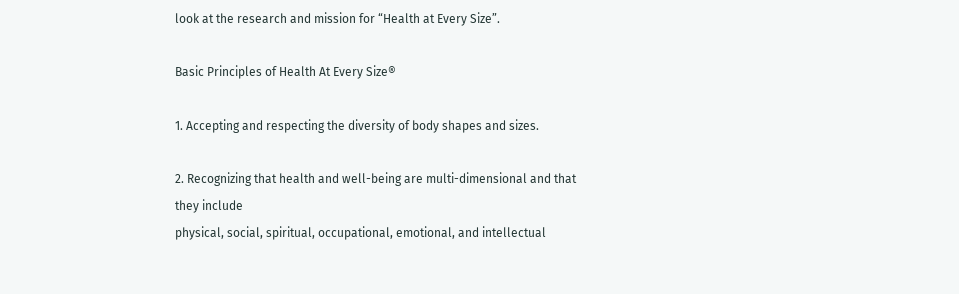look at the research and mission for “Health at Every Size”.

Basic Principles of Health At Every Size®

1. Accepting and respecting the diversity of body shapes and sizes.

2. Recognizing that health and well-being are multi-dimensional and that they include
physical, social, spiritual, occupational, emotional, and intellectual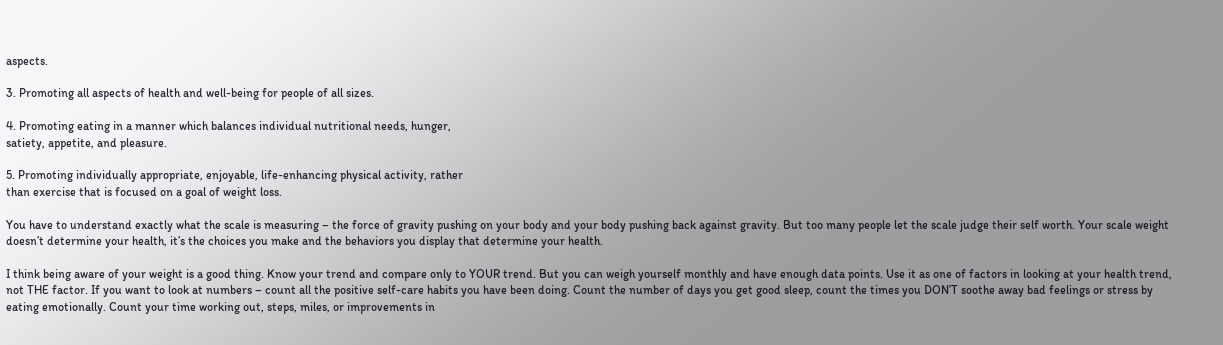aspects.

3. Promoting all aspects of health and well-being for people of all sizes.

4. Promoting eating in a manner which balances individual nutritional needs, hunger,
satiety, appetite, and pleasure.

5. Promoting individually appropriate, enjoyable, life-enhancing physical activity, rather
than exercise that is focused on a goal of weight loss.

You have to understand exactly what the scale is measuring – the force of gravity pushing on your body and your body pushing back against gravity. But too many people let the scale judge their self worth. Your scale weight doesn’t determine your health, it’s the choices you make and the behaviors you display that determine your health.

I think being aware of your weight is a good thing. Know your trend and compare only to YOUR trend. But you can weigh yourself monthly and have enough data points. Use it as one of factors in looking at your health trend, not THE factor. If you want to look at numbers – count all the positive self-care habits you have been doing. Count the number of days you get good sleep, count the times you DON’T soothe away bad feelings or stress by eating emotionally. Count your time working out, steps, miles, or improvements in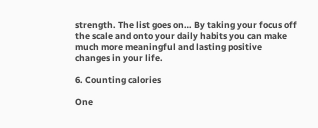strength. The list goes on… By taking your focus off the scale and onto your daily habits you can make much more meaningful and lasting positive changes in your life.

6. Counting calories

One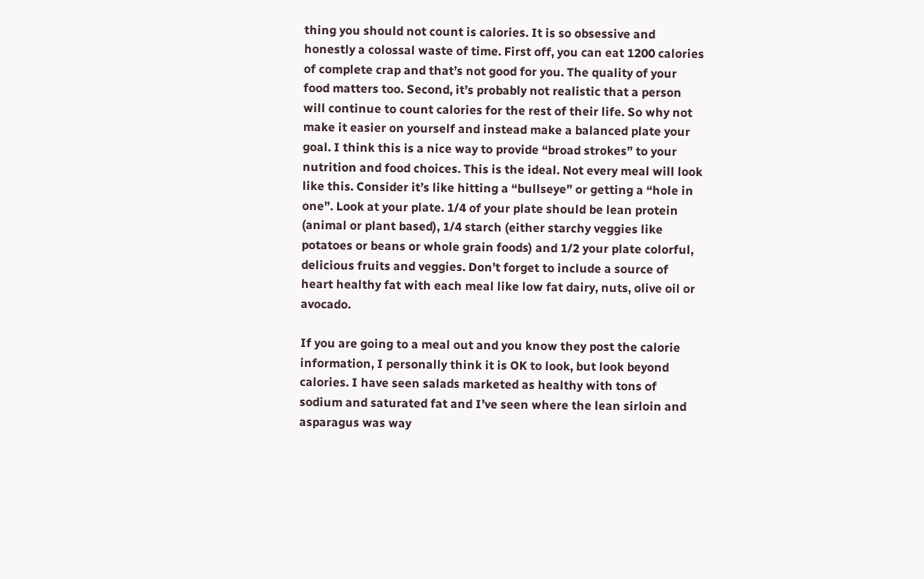thing you should not count is calories. It is so obsessive and honestly a colossal waste of time. First off, you can eat 1200 calories of complete crap and that’s not good for you. The quality of your food matters too. Second, it’s probably not realistic that a person will continue to count calories for the rest of their life. So why not make it easier on yourself and instead make a balanced plate your goal. I think this is a nice way to provide “broad strokes” to your nutrition and food choices. This is the ideal. Not every meal will look like this. Consider it’s like hitting a “bullseye” or getting a “hole in one”. Look at your plate. 1/4 of your plate should be lean protein (animal or plant based), 1/4 starch (either starchy veggies like potatoes or beans or whole grain foods) and 1/2 your plate colorful, delicious fruits and veggies. Don’t forget to include a source of heart healthy fat with each meal like low fat dairy, nuts, olive oil or avocado.

If you are going to a meal out and you know they post the calorie information, I personally think it is OK to look, but look beyond calories. I have seen salads marketed as healthy with tons of sodium and saturated fat and I’ve seen where the lean sirloin and asparagus was way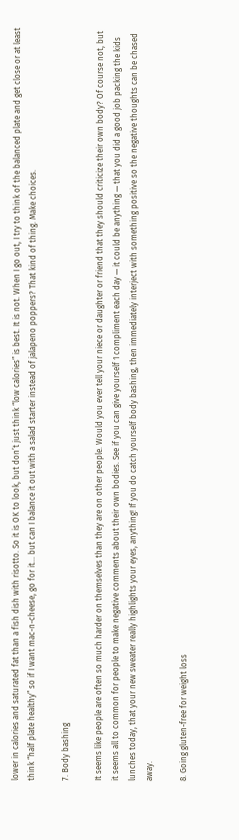lower in calories and saturated fat than a fish dish with risotto. So it is OK to look, but don’t just think “low calories” is best. It is not. When I go out, I try to think of the balanced plate and get close or at least think “half plate healthy” so if I want mac-n-cheese, go for it… but can I balance it out with a salad starter instead of jalapeno poppers? That kind of thing. Make choices.

7. Body bashing

It seems like people are often so much harder on themselves than they are on other people. Would you ever tell your niece or daughter or friend that they should criticize their own body? Of course not, but it seems all to common for people to make negative comments about their own bodies. See if you can give yourself 1 compliment each day — it could be anything — that you did a good job packing the kids lunches today, that your new sweater really highlights your eyes, anything! If you do catch yourself body bashing, then immediately interject with something positive so the negative thoughts can be chased away.

8. Going gluten-free for weight loss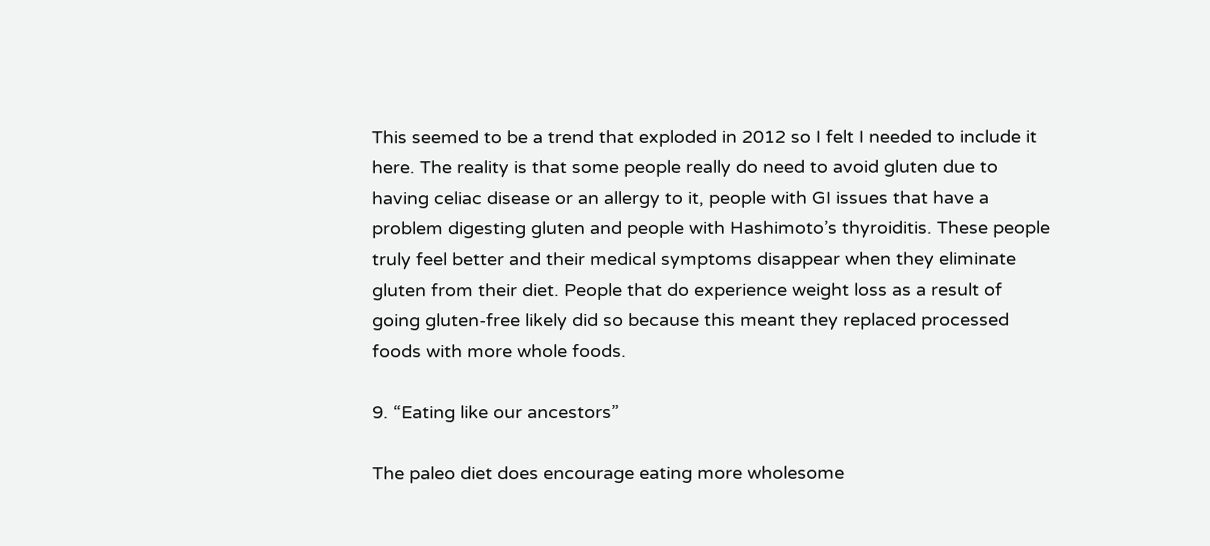This seemed to be a trend that exploded in 2012 so I felt I needed to include it here. The reality is that some people really do need to avoid gluten due to having celiac disease or an allergy to it, people with GI issues that have a problem digesting gluten and people with Hashimoto’s thyroiditis. These people truly feel better and their medical symptoms disappear when they eliminate gluten from their diet. People that do experience weight loss as a result of going gluten-free likely did so because this meant they replaced processed foods with more whole foods.

9. “Eating like our ancestors”

The paleo diet does encourage eating more wholesome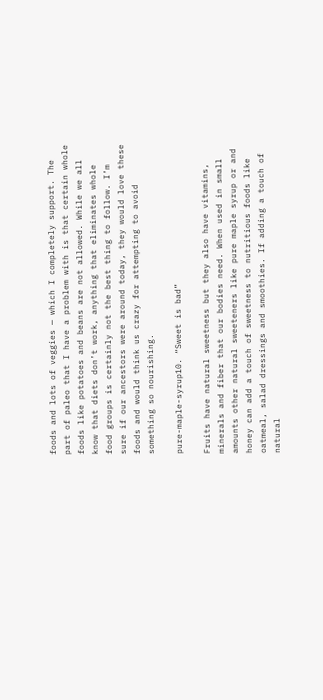foods and lots of veggies — which I completely support. The part of paleo that I have a problem with is that certain whole foods like potatoes and beans are not allowed. While we all know that diets don’t work, anything that eliminates whole food groups is certainly not the best thing to follow. I’m sure if our ancestors were around today, they would love these foods and would think us crazy for attempting to avoid something so nourishing.

pure-maple-syrup10. “Sweet is bad”

Fruits have natural sweetness but they also have vitamins, minerals and fiber that our bodies need. When used in small amounts other natural sweeteners like pure maple syrup or and honey can add a touch of sweetness to nutritious foods like oatmeal, salad dressings and smoothies. If adding a touch of natural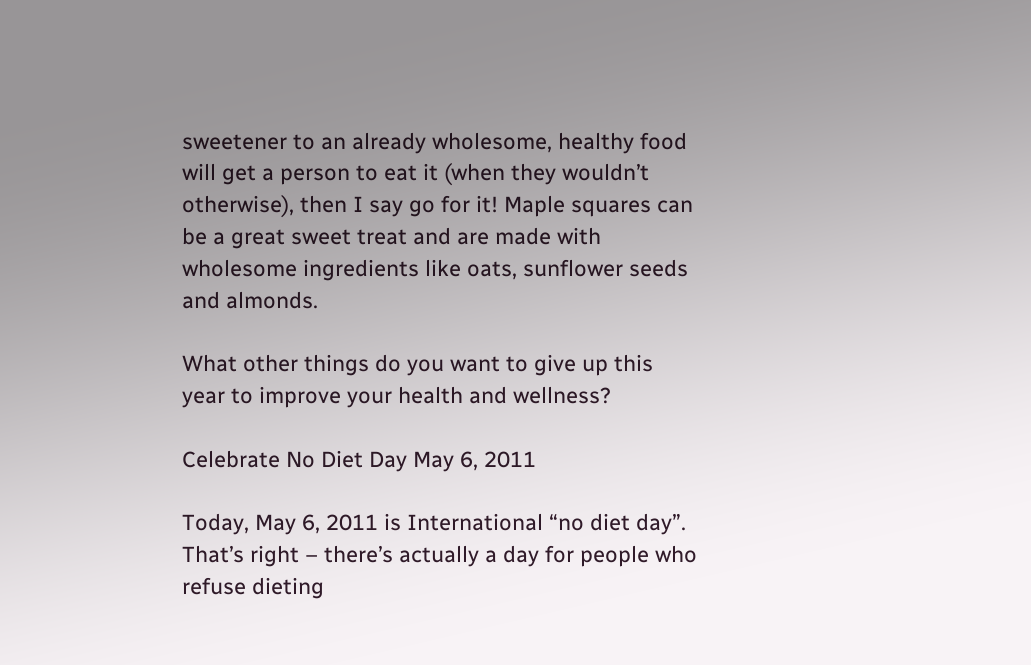sweetener to an already wholesome, healthy food will get a person to eat it (when they wouldn’t otherwise), then I say go for it! Maple squares can be a great sweet treat and are made with wholesome ingredients like oats, sunflower seeds and almonds.

What other things do you want to give up this year to improve your health and wellness?

Celebrate No Diet Day May 6, 2011

Today, May 6, 2011 is International “no diet day”. That’s right – there’s actually a day for people who refuse dieting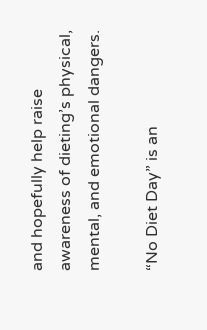and hopefully help raise awareness of dieting’s physical, mental, and emotional dangers.

“No Diet Day” is an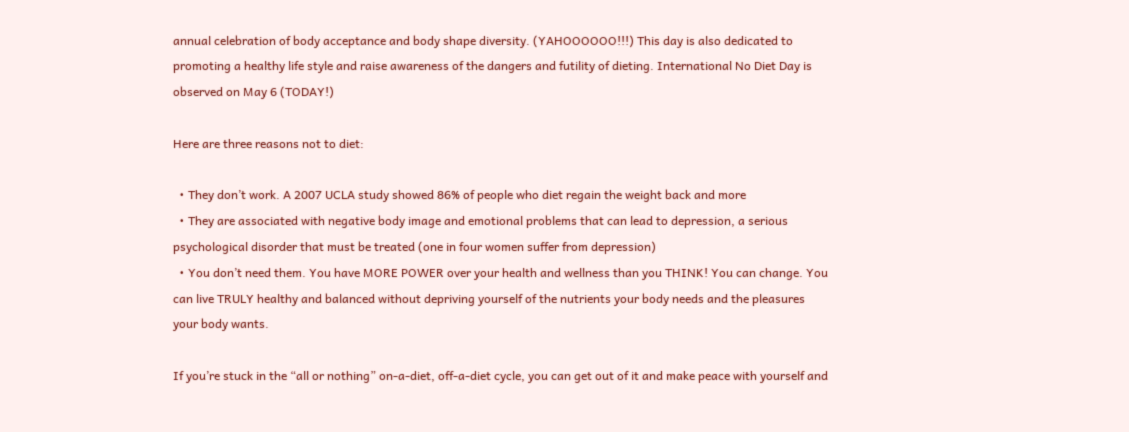annual celebration of body acceptance and body shape diversity. (YAHOOOOOO!!!) This day is also dedicated to promoting a healthy life style and raise awareness of the dangers and futility of dieting. International No Diet Day is observed on May 6 (TODAY!)

Here are three reasons not to diet:

  • They don’t work. A 2007 UCLA study showed 86% of people who diet regain the weight back and more
  • They are associated with negative body image and emotional problems that can lead to depression, a serious psychological disorder that must be treated (one in four women suffer from depression)
  • You don’t need them. You have MORE POWER over your health and wellness than you THINK! You can change. You can live TRULY healthy and balanced without depriving yourself of the nutrients your body needs and the pleasures your body wants.

If you’re stuck in the “all or nothing” on-a-diet, off-a-diet cycle, you can get out of it and make peace with yourself and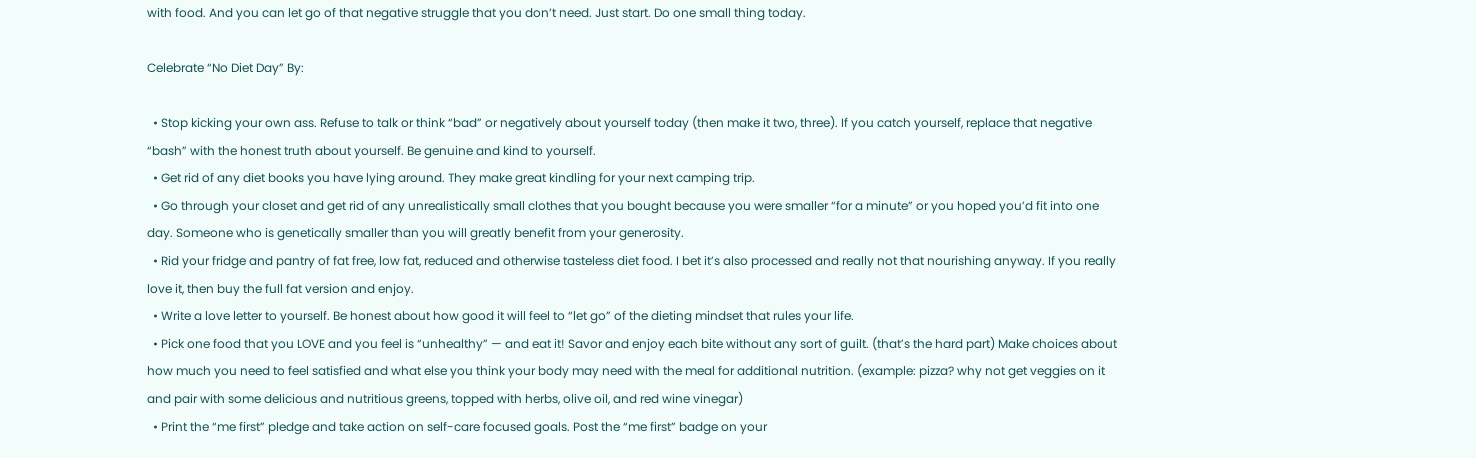with food. And you can let go of that negative struggle that you don’t need. Just start. Do one small thing today.

Celebrate “No Diet Day” By:

  • Stop kicking your own ass. Refuse to talk or think “bad” or negatively about yourself today (then make it two, three). If you catch yourself, replace that negative “bash” with the honest truth about yourself. Be genuine and kind to yourself.
  • Get rid of any diet books you have lying around. They make great kindling for your next camping trip.
  • Go through your closet and get rid of any unrealistically small clothes that you bought because you were smaller “for a minute” or you hoped you’d fit into one day. Someone who is genetically smaller than you will greatly benefit from your generosity.
  • Rid your fridge and pantry of fat free, low fat, reduced and otherwise tasteless diet food. I bet it’s also processed and really not that nourishing anyway. If you really love it, then buy the full fat version and enjoy.
  • Write a love letter to yourself. Be honest about how good it will feel to “let go” of the dieting mindset that rules your life.
  • Pick one food that you LOVE and you feel is “unhealthy” — and eat it! Savor and enjoy each bite without any sort of guilt. (that’s the hard part) Make choices about how much you need to feel satisfied and what else you think your body may need with the meal for additional nutrition. (example: pizza? why not get veggies on it and pair with some delicious and nutritious greens, topped with herbs, olive oil, and red wine vinegar)
  • Print the “me first” pledge and take action on self-care focused goals. Post the “me first” badge on your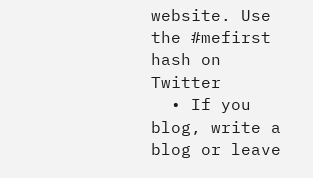website. Use the #mefirst hash on Twitter
  • If you blog, write a blog or leave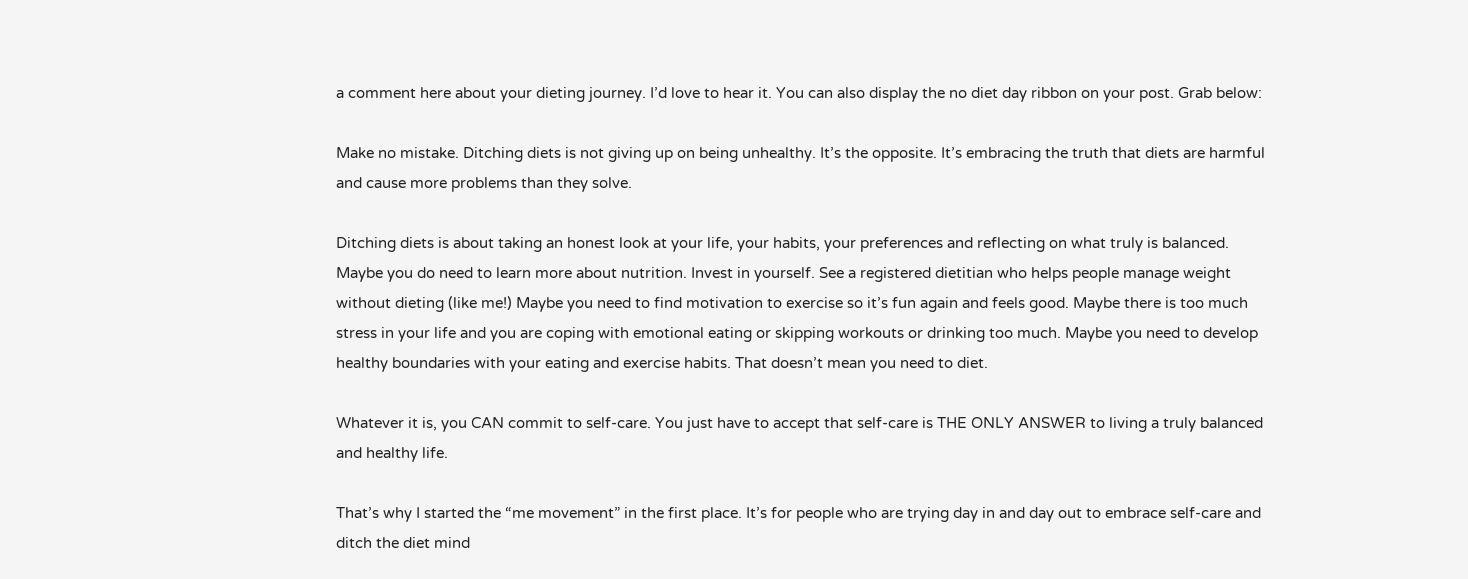a comment here about your dieting journey. I’d love to hear it. You can also display the no diet day ribbon on your post. Grab below:

Make no mistake. Ditching diets is not giving up on being unhealthy. It’s the opposite. It’s embracing the truth that diets are harmful and cause more problems than they solve.

Ditching diets is about taking an honest look at your life, your habits, your preferences and reflecting on what truly is balanced. Maybe you do need to learn more about nutrition. Invest in yourself. See a registered dietitian who helps people manage weight without dieting (like me!) Maybe you need to find motivation to exercise so it’s fun again and feels good. Maybe there is too much stress in your life and you are coping with emotional eating or skipping workouts or drinking too much. Maybe you need to develop healthy boundaries with your eating and exercise habits. That doesn’t mean you need to diet.

Whatever it is, you CAN commit to self-care. You just have to accept that self-care is THE ONLY ANSWER to living a truly balanced and healthy life.

That’s why I started the “me movement” in the first place. It’s for people who are trying day in and day out to embrace self-care and ditch the diet mind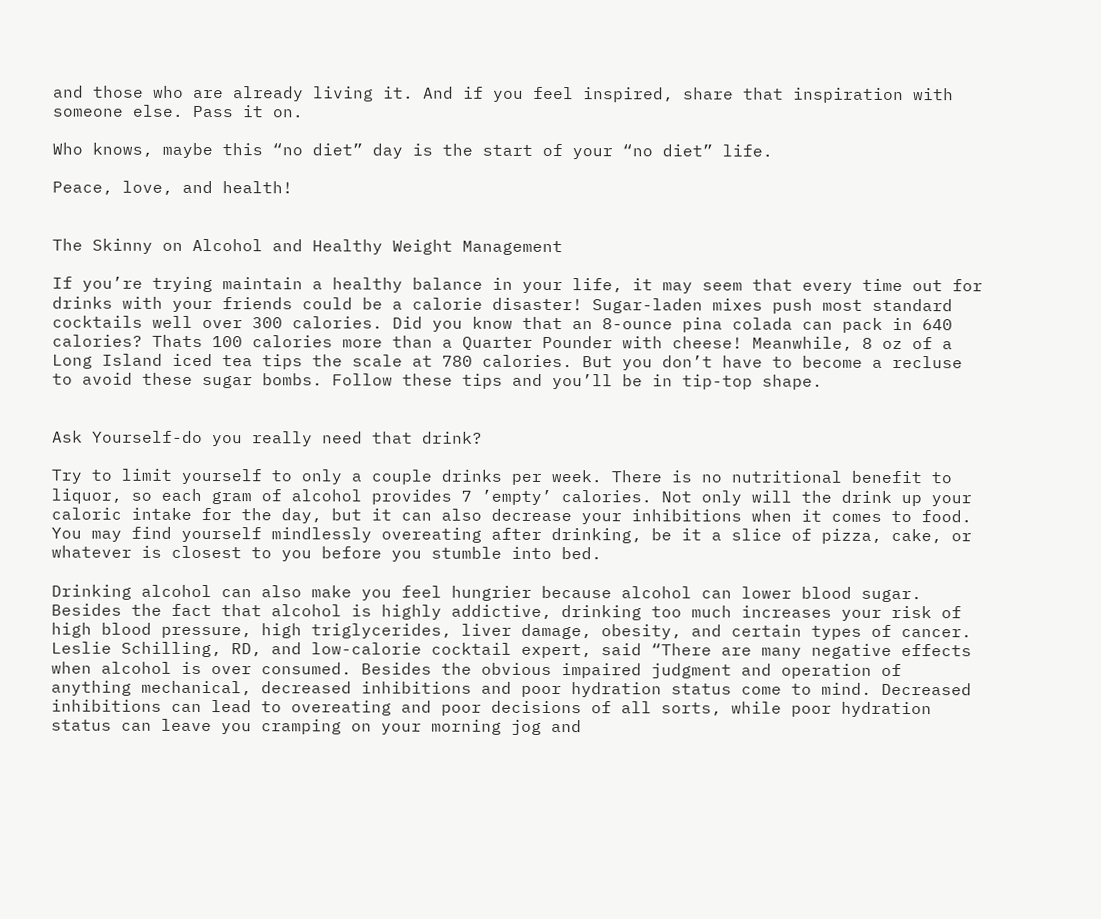and those who are already living it. And if you feel inspired, share that inspiration with someone else. Pass it on.

Who knows, maybe this “no diet” day is the start of your “no diet” life.

Peace, love, and health!


The Skinny on Alcohol and Healthy Weight Management

If you’re trying maintain a healthy balance in your life, it may seem that every time out for drinks with your friends could be a calorie disaster! Sugar-laden mixes push most standard cocktails well over 300 calories. Did you know that an 8-ounce pina colada can pack in 640 calories? Thats 100 calories more than a Quarter Pounder with cheese! Meanwhile, 8 oz of a Long Island iced tea tips the scale at 780 calories. But you don’t have to become a recluse to avoid these sugar bombs. Follow these tips and you’ll be in tip-top shape.


Ask Yourself-do you really need that drink?

Try to limit yourself to only a couple drinks per week. There is no nutritional benefit to liquor, so each gram of alcohol provides 7 ’empty’ calories. Not only will the drink up your caloric intake for the day, but it can also decrease your inhibitions when it comes to food. You may find yourself mindlessly overeating after drinking, be it a slice of pizza, cake, or whatever is closest to you before you stumble into bed.

Drinking alcohol can also make you feel hungrier because alcohol can lower blood sugar. Besides the fact that alcohol is highly addictive, drinking too much increases your risk of high blood pressure, high triglycerides, liver damage, obesity, and certain types of cancer. Leslie Schilling, RD, and low-calorie cocktail expert, said “There are many negative effects when alcohol is over consumed. Besides the obvious impaired judgment and operation of anything mechanical, decreased inhibitions and poor hydration status come to mind. Decreased inhibitions can lead to overeating and poor decisions of all sorts, while poor hydration status can leave you cramping on your morning jog and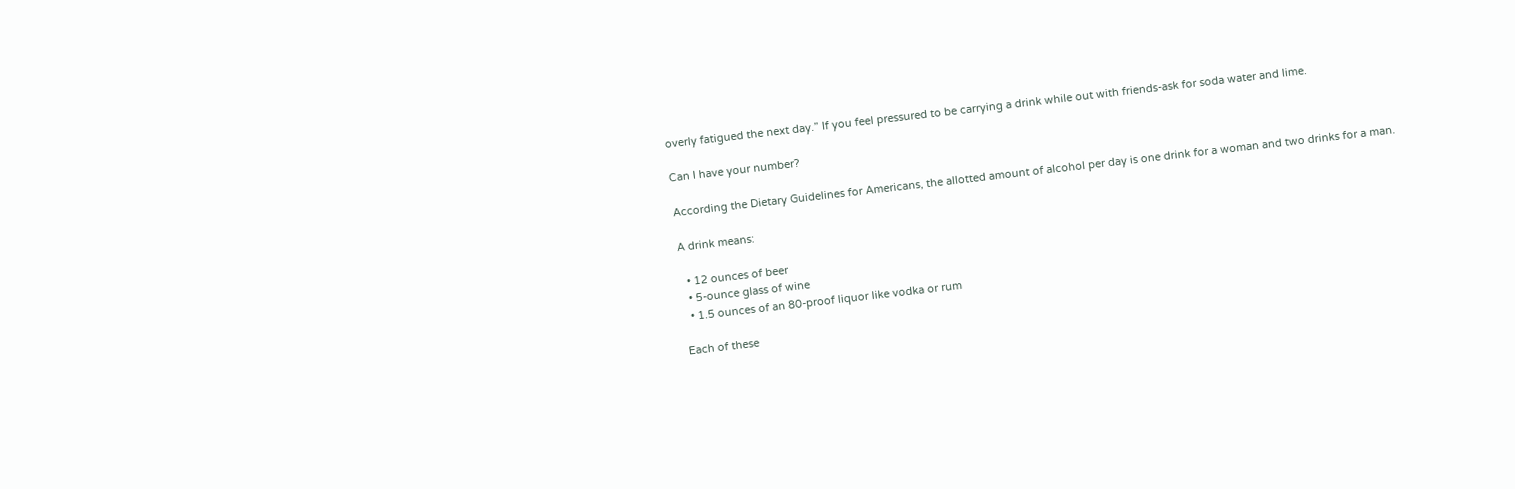overly fatigued the next day.” If you feel pressured to be carrying a drink while out with friends-ask for soda water and lime.

Can I have your number?

According the Dietary Guidelines for Americans, the allotted amount of alcohol per day is one drink for a woman and two drinks for a man.

A drink means:

  • 12 ounces of beer
  • 5-ounce glass of wine
  • 1.5 ounces of an 80-proof liquor like vodka or rum

Each of these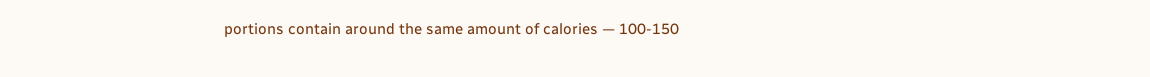portions contain around the same amount of calories — 100-150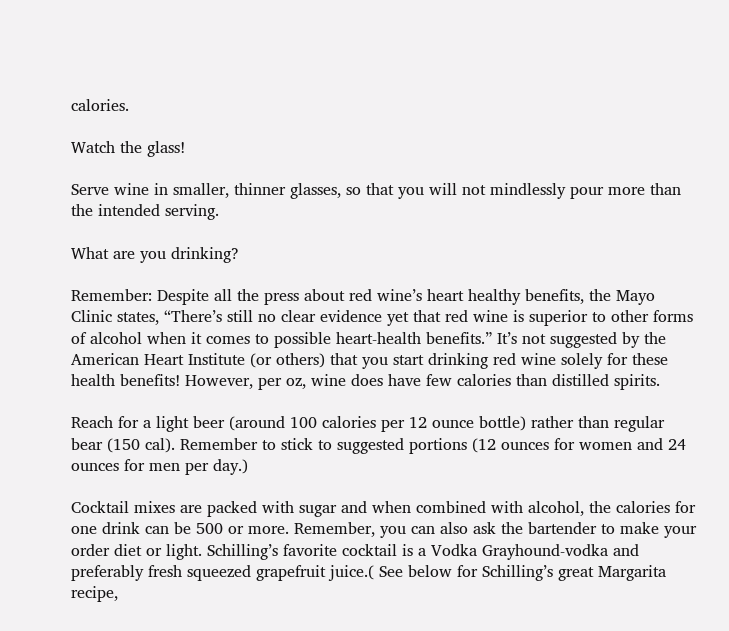calories.

Watch the glass!

Serve wine in smaller, thinner glasses, so that you will not mindlessly pour more than the intended serving.

What are you drinking?

Remember: Despite all the press about red wine’s heart healthy benefits, the Mayo Clinic states, “There’s still no clear evidence yet that red wine is superior to other forms of alcohol when it comes to possible heart-health benefits.” It’s not suggested by the American Heart Institute (or others) that you start drinking red wine solely for these health benefits! However, per oz, wine does have few calories than distilled spirits.

Reach for a light beer (around 100 calories per 12 ounce bottle) rather than regular bear (150 cal). Remember to stick to suggested portions (12 ounces for women and 24 ounces for men per day.)

Cocktail mixes are packed with sugar and when combined with alcohol, the calories for one drink can be 500 or more. Remember, you can also ask the bartender to make your order diet or light. Schilling’s favorite cocktail is a Vodka Grayhound-vodka and preferably fresh squeezed grapefruit juice.( See below for Schilling’s great Margarita recipe,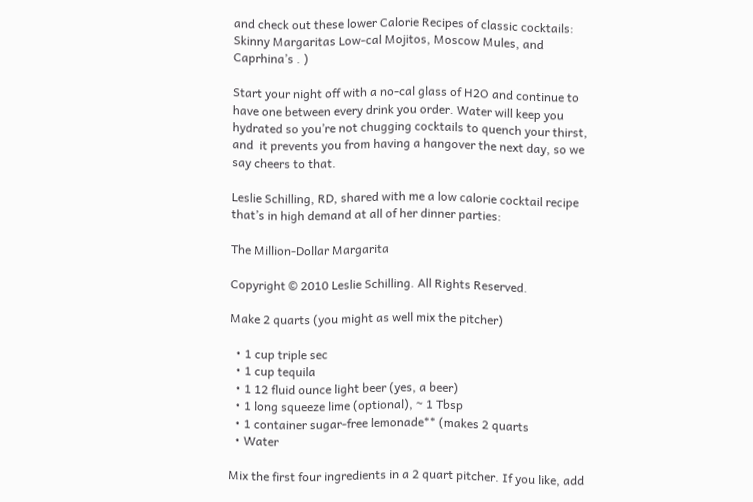and check out these lower Calorie Recipes of classic cocktails: Skinny Margaritas Low-cal Mojitos, Moscow Mules, and Caprhina’s . )

Start your night off with a no-cal glass of H2O and continue to have one between every drink you order. Water will keep you hydrated so you’re not chugging cocktails to quench your thirst, and  it prevents you from having a hangover the next day, so we say cheers to that.

Leslie Schilling, RD, shared with me a low calorie cocktail recipe that’s in high demand at all of her dinner parties:

The Million-Dollar Margarita

Copyright © 2010 Leslie Schilling. All Rights Reserved.

Make 2 quarts (you might as well mix the pitcher)

  • 1 cup triple sec
  • 1 cup tequila
  • 1 12 fluid ounce light beer (yes, a beer)
  • 1 long squeeze lime (optional), ~ 1 Tbsp
  • 1 container sugar-free lemonade** (makes 2 quarts
  • Water

Mix the first four ingredients in a 2 quart pitcher. If you like, add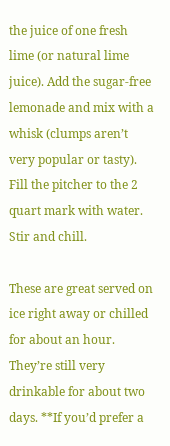the juice of one fresh lime (or natural lime juice). Add the sugar-free lemonade and mix with a whisk (clumps aren’t very popular or tasty). Fill the pitcher to the 2 quart mark with water. Stir and chill.

These are great served on ice right away or chilled for about an hour. They’re still very drinkable for about two days. **If you’d prefer a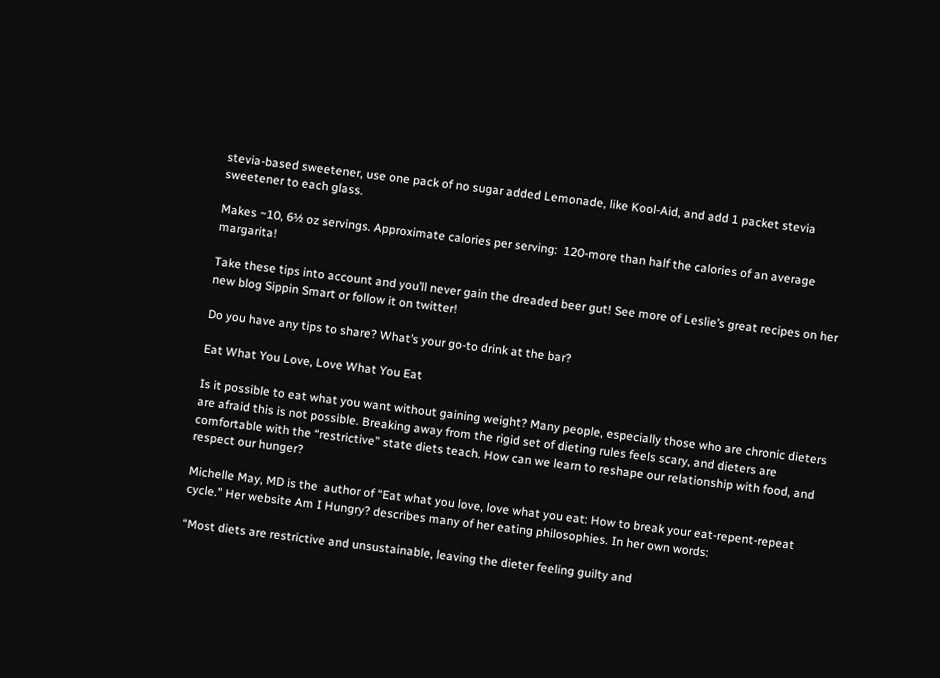stevia-based sweetener, use one pack of no sugar added Lemonade, like Kool-Aid, and add 1 packet stevia sweetener to each glass.

Makes ~10, 6½ oz servings. Approximate calories per serving:  120-more than half the calories of an average margarita!

Take these tips into account and you’ll never gain the dreaded beer gut! See more of Leslie’s great recipes on her new blog Sippin Smart or follow it on twitter!

Do you have any tips to share? What’s your go-to drink at the bar?

Eat What You Love, Love What You Eat

Is it possible to eat what you want without gaining weight? Many people, especially those who are chronic dieters are afraid this is not possible. Breaking away from the rigid set of dieting rules feels scary, and dieters are comfortable with the “restrictive” state diets teach. How can we learn to reshape our relationship with food, and respect our hunger?

Michelle May, MD is the  author of “Eat what you love, love what you eat: How to break your eat-repent-repeat cycle.” Her website Am I Hungry? describes many of her eating philosophies. In her own words:

“Most diets are restrictive and unsustainable, leaving the dieter feeling guilty and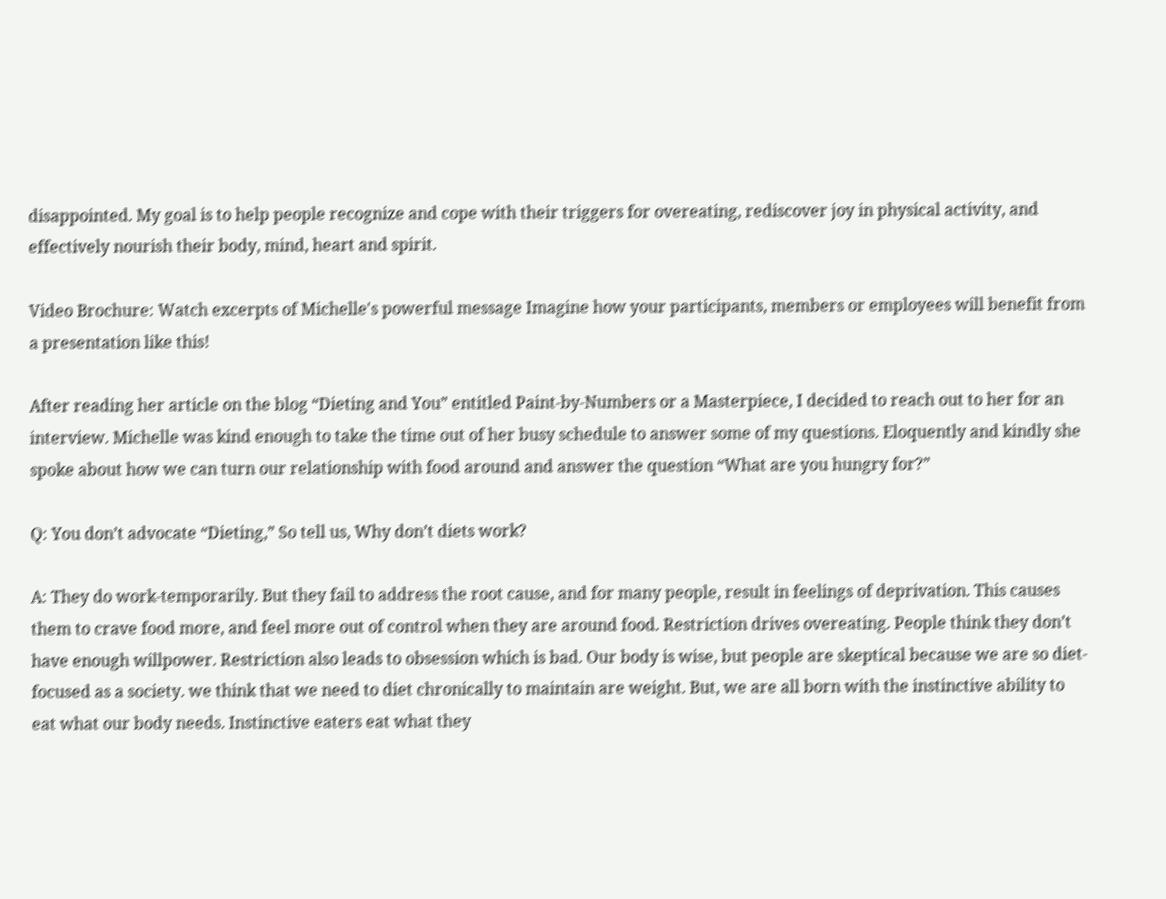disappointed. My goal is to help people recognize and cope with their triggers for overeating, rediscover joy in physical activity, and effectively nourish their body, mind, heart and spirit.

Video Brochure: Watch excerpts of Michelle's powerful message Imagine how your participants, members or employees will benefit from a presentation like this!

After reading her article on the blog “Dieting and You” entitled Paint-by-Numbers or a Masterpiece, I decided to reach out to her for an interview. Michelle was kind enough to take the time out of her busy schedule to answer some of my questions. Eloquently and kindly she spoke about how we can turn our relationship with food around and answer the question “What are you hungry for?”

Q: You don’t advocate “Dieting,” So tell us, Why don’t diets work?

A: They do work-temporarily. But they fail to address the root cause, and for many people, result in feelings of deprivation. This causes them to crave food more, and feel more out of control when they are around food. Restriction drives overeating. People think they don’t have enough willpower. Restriction also leads to obsession which is bad. Our body is wise, but people are skeptical because we are so diet-focused as a society. we think that we need to diet chronically to maintain are weight. But, we are all born with the instinctive ability to eat what our body needs. Instinctive eaters eat what they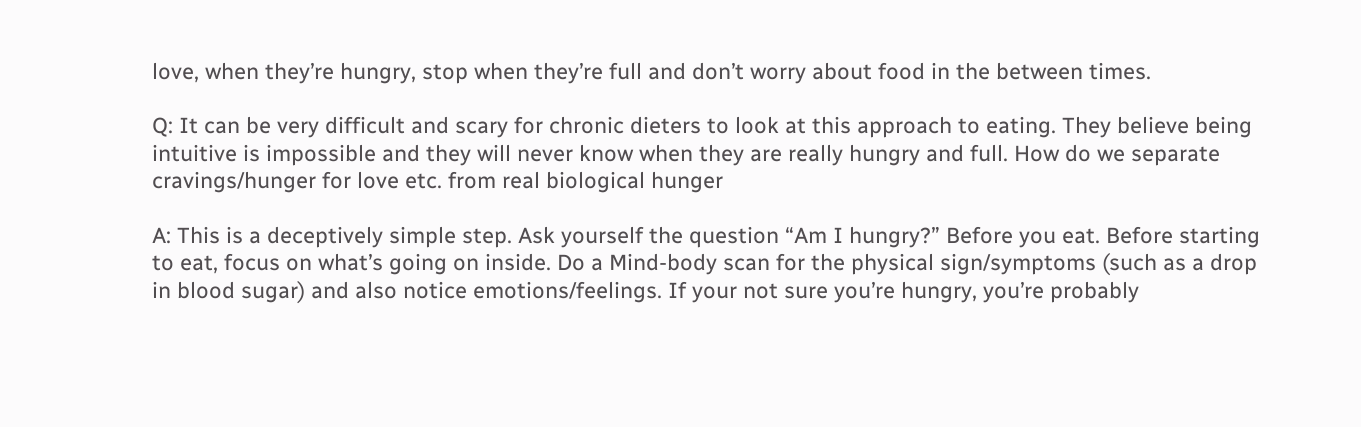love, when they’re hungry, stop when they’re full and don’t worry about food in the between times.

Q: It can be very difficult and scary for chronic dieters to look at this approach to eating. They believe being intuitive is impossible and they will never know when they are really hungry and full. How do we separate cravings/hunger for love etc. from real biological hunger

A: This is a deceptively simple step. Ask yourself the question “Am I hungry?” Before you eat. Before starting to eat, focus on what’s going on inside. Do a Mind-body scan for the physical sign/symptoms (such as a drop in blood sugar) and also notice emotions/feelings. If your not sure you’re hungry, you’re probably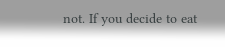not. If you decide to eat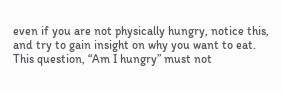even if you are not physically hungry, notice this, and try to gain insight on why you want to eat. This question, “Am I hungry” must not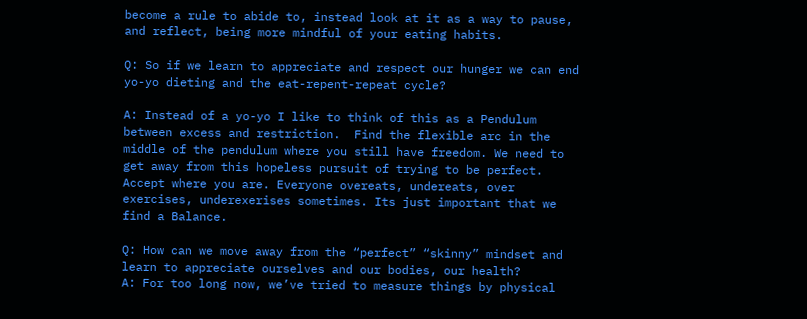become a rule to abide to, instead look at it as a way to pause, and reflect, being more mindful of your eating habits.

Q: So if we learn to appreciate and respect our hunger we can end yo-yo dieting and the eat-repent-repeat cycle?

A: Instead of a yo-yo I like to think of this as a Pendulum between excess and restriction.  Find the flexible arc in the middle of the pendulum where you still have freedom. We need to get away from this hopeless pursuit of trying to be perfect. Accept where you are. Everyone overeats, undereats, over exercises, underexerises sometimes. Its just important that we find a Balance.

Q: How can we move away from the “perfect” “skinny” mindset and learn to appreciate ourselves and our bodies, our health?
A: For too long now, we’ve tried to measure things by physical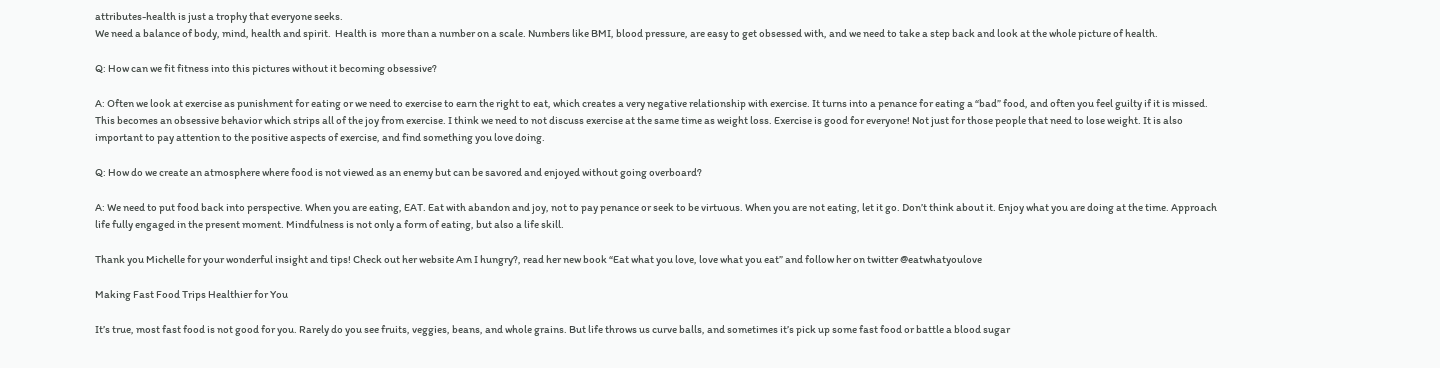attributes-health is just a trophy that everyone seeks.
We need a balance of body, mind, health and spirit.  Health is  more than a number on a scale. Numbers like BMI, blood pressure, are easy to get obsessed with, and we need to take a step back and look at the whole picture of health.

Q: How can we fit fitness into this pictures without it becoming obsessive?

A: Often we look at exercise as punishment for eating or we need to exercise to earn the right to eat, which creates a very negative relationship with exercise. It turns into a penance for eating a “bad” food, and often you feel guilty if it is missed. This becomes an obsessive behavior which strips all of the joy from exercise. I think we need to not discuss exercise at the same time as weight loss. Exercise is good for everyone! Not just for those people that need to lose weight. It is also important to pay attention to the positive aspects of exercise, and find something you love doing.

Q: How do we create an atmosphere where food is not viewed as an enemy but can be savored and enjoyed without going overboard?

A: We need to put food back into perspective. When you are eating, EAT. Eat with abandon and joy, not to pay penance or seek to be virtuous. When you are not eating, let it go. Don’t think about it. Enjoy what you are doing at the time. Approach life fully engaged in the present moment. Mindfulness is not only a form of eating, but also a life skill.

Thank you Michelle for your wonderful insight and tips! Check out her website Am I hungry?, read her new book “Eat what you love, love what you eat” and follow her on twitter @eatwhatyoulove

Making Fast Food Trips Healthier for You

It’s true, most fast food is not good for you. Rarely do you see fruits, veggies, beans, and whole grains. But life throws us curve balls, and sometimes it’s pick up some fast food or battle a blood sugar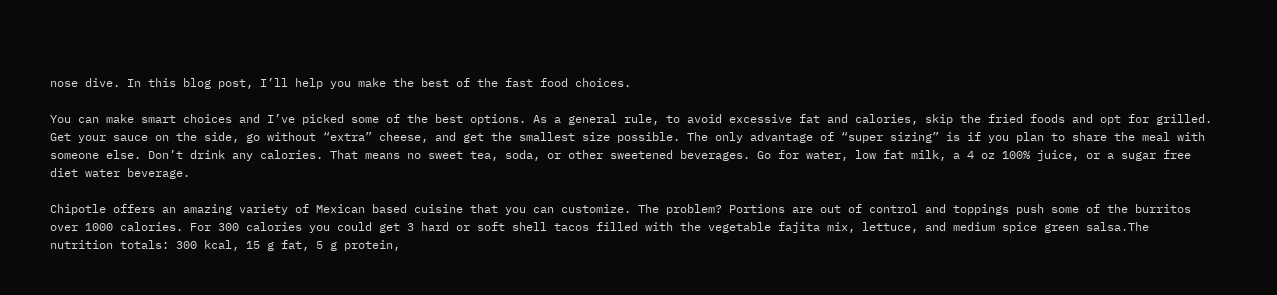nose dive. In this blog post, I’ll help you make the best of the fast food choices.

You can make smart choices and I’ve picked some of the best options. As a general rule, to avoid excessive fat and calories, skip the fried foods and opt for grilled. Get your sauce on the side, go without “extra” cheese, and get the smallest size possible. The only advantage of “super sizing” is if you plan to share the meal with someone else. Don’t drink any calories. That means no sweet tea, soda, or other sweetened beverages. Go for water, low fat milk, a 4 oz 100% juice, or a sugar free diet water beverage.

Chipotle offers an amazing variety of Mexican based cuisine that you can customize. The problem? Portions are out of control and toppings push some of the burritos over 1000 calories. For 300 calories you could get 3 hard or soft shell tacos filled with the vegetable fajita mix, lettuce, and medium spice green salsa.The nutrition totals: 300 kcal, 15 g fat, 5 g protein,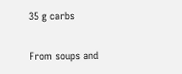35 g carbs

From soups and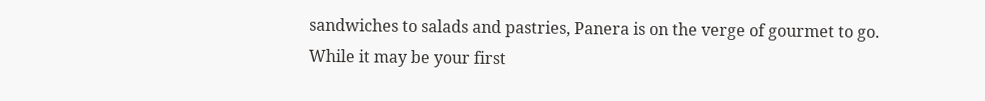sandwiches to salads and pastries, Panera is on the verge of gourmet to go. While it may be your first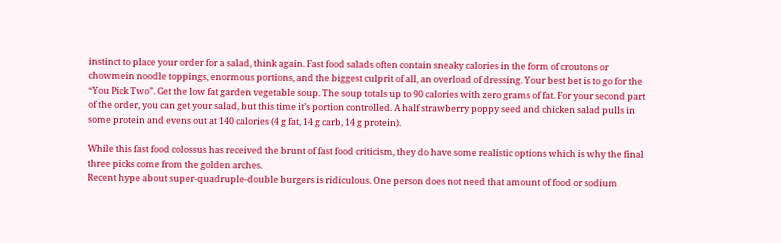instinct to place your order for a salad, think again. Fast food salads often contain sneaky calories in the form of croutons or chowmein noodle toppings, enormous portions, and the biggest culprit of all, an overload of dressing. Your best bet is to go for the “You Pick Two”. Get the low fat garden vegetable soup. The soup totals up to 90 calories with zero grams of fat. For your second part of the order, you can get your salad, but this time it’s portion controlled. A half strawberry poppy seed and chicken salad pulls in some protein and evens out at 140 calories (4 g fat, 14 g carb, 14 g protein).

While this fast food colossus has received the brunt of fast food criticism, they do have some realistic options which is why the final three picks come from the golden arches.
Recent hype about super-quadruple-double burgers is ridiculous. One person does not need that amount of food or sodium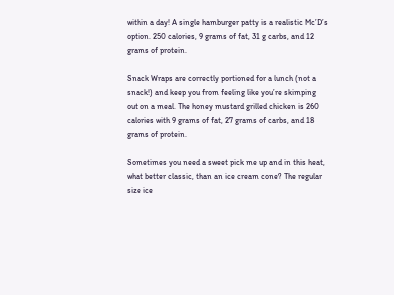within a day! A single hamburger patty is a realistic Mc’D’s option. 250 calories, 9 grams of fat, 31 g carbs, and 12 grams of protein.

Snack Wraps are correctly portioned for a lunch (not a snack!) and keep you from feeling like you’re skimping out on a meal. The honey mustard grilled chicken is 260 calories with 9 grams of fat, 27 grams of carbs, and 18 grams of protein.

Sometimes you need a sweet pick me up and in this heat, what better classic, than an ice cream cone? The regular size ice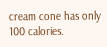cream cone has only 100 calories.